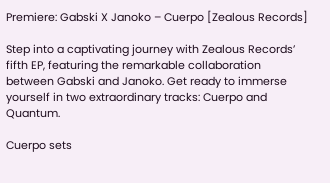Premiere: Gabski X Janoko – Cuerpo [Zealous Records]

Step into a captivating journey with Zealous Records’ fifth EP, featuring the remarkable collaboration between Gabski and Janoko. Get ready to immerse yourself in two extraordinary tracks: Cuerpo and Quantum.

Cuerpo sets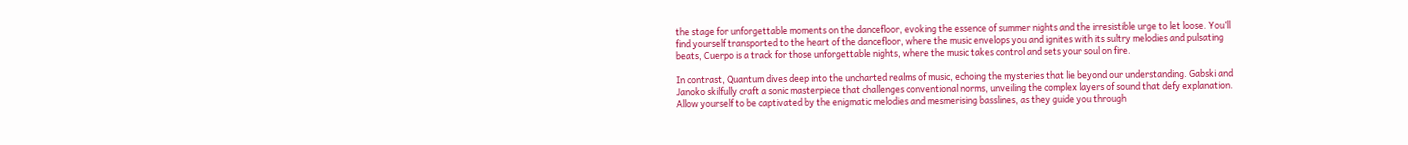the stage for unforgettable moments on the dancefloor, evoking the essence of summer nights and the irresistible urge to let loose. You’ll find yourself transported to the heart of the dancefloor, where the music envelops you and ignites with its sultry melodies and pulsating beats, Cuerpo is a track for those unforgettable nights, where the music takes control and sets your soul on fire.

In contrast, Quantum dives deep into the uncharted realms of music, echoing the mysteries that lie beyond our understanding. Gabski and Janoko skilfully craft a sonic masterpiece that challenges conventional norms, unveiling the complex layers of sound that defy explanation. Allow yourself to be captivated by the enigmatic melodies and mesmerising basslines, as they guide you through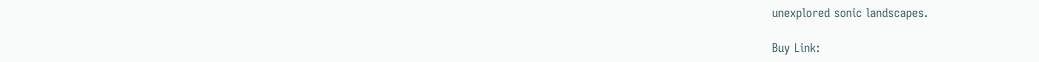unexplored sonic landscapes.

Buy Link: